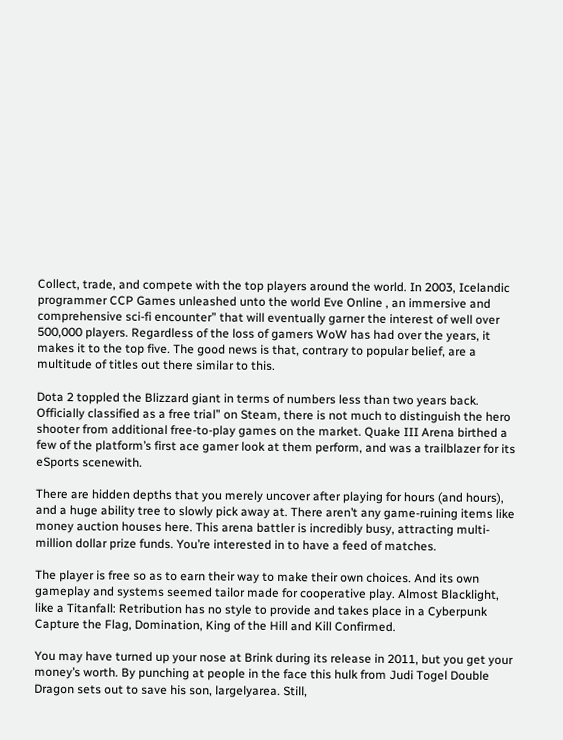Collect, trade, and compete with the top players around the world. In 2003, Icelandic programmer CCP Games unleashed unto the world Eve Online , an immersive and comprehensive sci-fi encounter” that will eventually garner the interest of well over 500,000 players. Regardless of the loss of gamers WoW has had over the years, it makes it to the top five. The good news is that, contrary to popular belief, are a multitude of titles out there similar to this.

Dota 2 toppled the Blizzard giant in terms of numbers less than two years back. Officially classified as a free trial” on Steam, there is not much to distinguish the hero shooter from additional free-to-play games on the market. Quake III Arena birthed a few of the platform’s first ace gamer look at them perform, and was a trailblazer for its eSports scenewith.

There are hidden depths that you merely uncover after playing for hours (and hours), and a huge ability tree to slowly pick away at. There aren’t any game-ruining items like money auction houses here. This arena battler is incredibly busy, attracting multi-million dollar prize funds. You’re interested in to have a feed of matches.

The player is free so as to earn their way to make their own choices. And its own gameplay and systems seemed tailor made for cooperative play. Almost Blacklight, like a Titanfall: Retribution has no style to provide and takes place in a Cyberpunk Capture the Flag, Domination, King of the Hill and Kill Confirmed.

You may have turned up your nose at Brink during its release in 2011, but you get your money’s worth. By punching at people in the face this hulk from Judi Togel Double Dragon sets out to save his son, largelyarea. Still,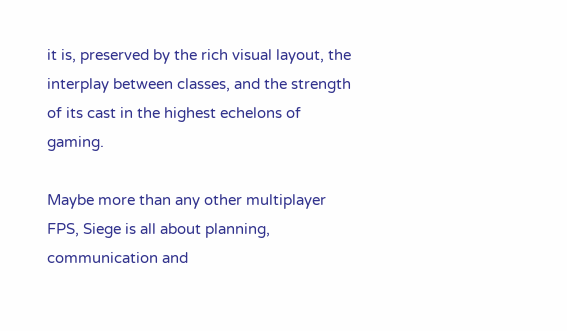it is, preserved by the rich visual layout, the interplay between classes, and the strength of its cast in the highest echelons of gaming.

Maybe more than any other multiplayer FPS, Siege is all about planning, communication and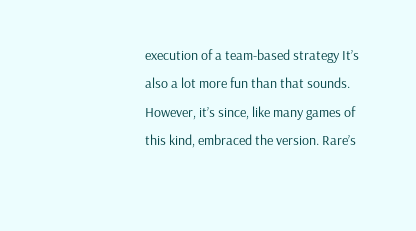execution of a team-based strategy It’s also a lot more fun than that sounds. However, it’s since, like many games of this kind, embraced the version. Rare’s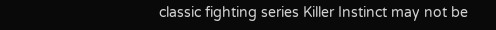classic fighting series Killer Instinct may not be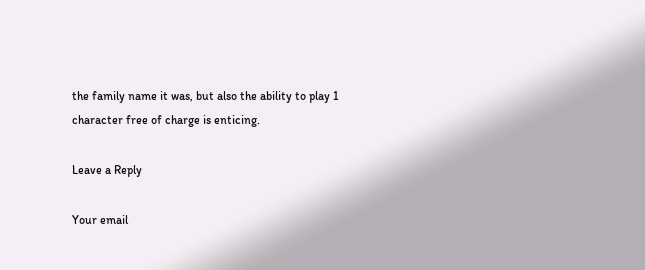the family name it was, but also the ability to play 1 character free of charge is enticing.

Leave a Reply

Your email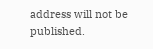address will not be published.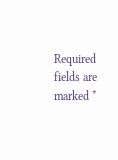Required fields are marked *